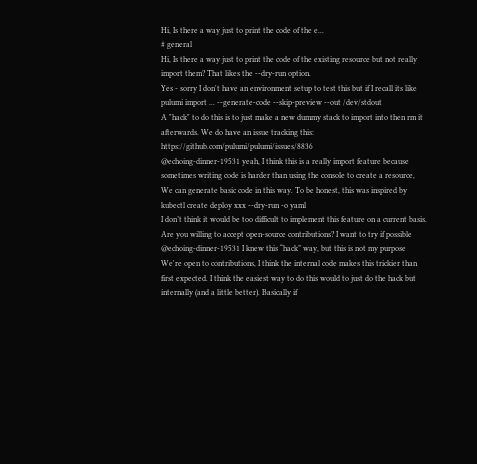Hi, Is there a way just to print the code of the e...
# general
Hi, Is there a way just to print the code of the existing resource but not really import them? That likes the --dry-run option.
Yes - sorry I don't have an environment setup to test this but if I recall its like
pulumi import ... --generate-code --skip-preview --out /dev/stdout
A "hack" to do this is to just make a new dummy stack to import into then rm it afterwards. We do have an issue tracking this: https://github.com/pulumi/pulumi/issues/8836
@echoing-dinner-19531 yeah, I think this is a really import feature because sometimes writing code is harder than using the console to create a resource, We can generate basic code in this way. To be honest, this was inspired by
kubectl create deploy xxx --dry-run -o yaml
I don’t think it would be too difficult to implement this feature on a current basis. Are you willing to accept open-source contributions? I want to try if possible
@echoing-dinner-19531 I knew this “hack” way, but this is not my purpose
We're open to contributions, I think the internal code makes this trickier than first expected. I think the easiest way to do this would to just do the hack but internally (and a little better). Basically if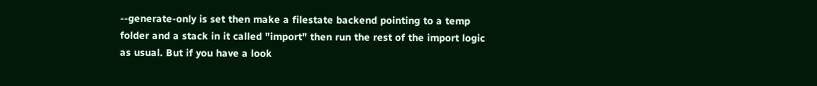--generate-only is set then make a filestate backend pointing to a temp folder and a stack in it called "import" then run the rest of the import logic as usual. But if you have a look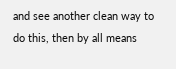and see another clean way to do this, then by all means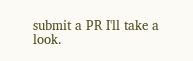submit a PR I'll take a look.